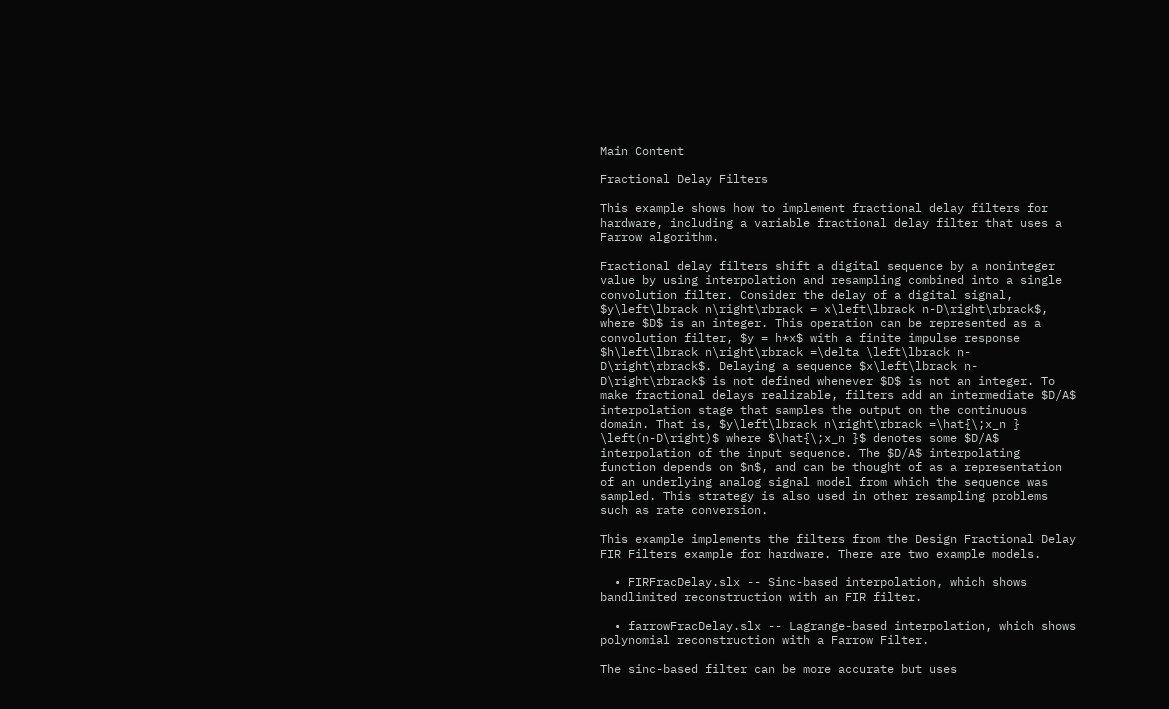Main Content

Fractional Delay Filters

This example shows how to implement fractional delay filters for hardware, including a variable fractional delay filter that uses a Farrow algorithm.

Fractional delay filters shift a digital sequence by a noninteger value by using interpolation and resampling combined into a single convolution filter. Consider the delay of a digital signal, $y\left\lbrack n\right\rbrack = x\left\lbrack n-D\right\rbrack$, where $D$ is an integer. This operation can be represented as a convolution filter, $y = h*x$ with a finite impulse response $h\left\lbrack n\right\rbrack =\delta \left\lbrack n-D\right\rbrack$. Delaying a sequence $x\left\lbrack n-D\right\rbrack$ is not defined whenever $D$ is not an integer. To make fractional delays realizable, filters add an intermediate $D/A$ interpolation stage that samples the output on the continuous domain. That is, $y\left\lbrack n\right\rbrack =\hat{\;x_n } \left(n-D\right)$ where $\hat{\;x_n }$ denotes some $D/A$ interpolation of the input sequence. The $D/A$ interpolating function depends on $n$, and can be thought of as a representation of an underlying analog signal model from which the sequence was sampled. This strategy is also used in other resampling problems such as rate conversion.

This example implements the filters from the Design Fractional Delay FIR Filters example for hardware. There are two example models.

  • FIRFracDelay.slx -- Sinc-based interpolation, which shows bandlimited reconstruction with an FIR filter.

  • farrowFracDelay.slx -- Lagrange-based interpolation, which shows polynomial reconstruction with a Farrow Filter.

The sinc-based filter can be more accurate but uses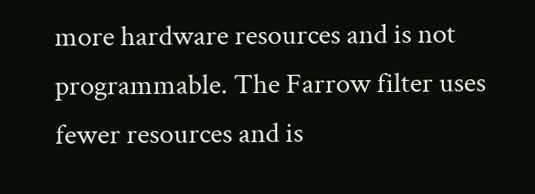more hardware resources and is not programmable. The Farrow filter uses fewer resources and is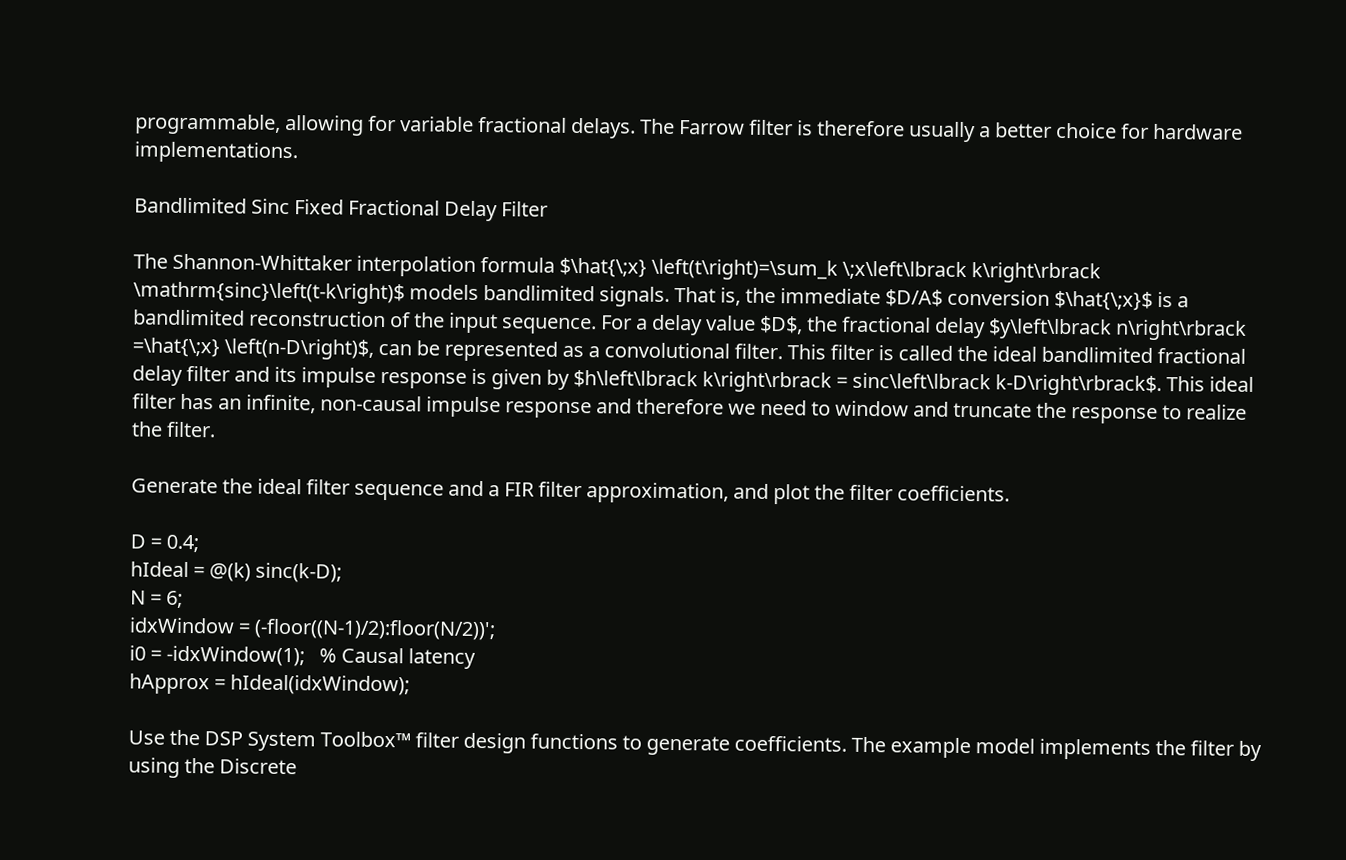programmable, allowing for variable fractional delays. The Farrow filter is therefore usually a better choice for hardware implementations.

Bandlimited Sinc Fixed Fractional Delay Filter

The Shannon-Whittaker interpolation formula $\hat{\;x} \left(t\right)=\sum_k \;x\left\lbrack k\right\rbrack \mathrm{sinc}\left(t-k\right)$ models bandlimited signals. That is, the immediate $D/A$ conversion $\hat{\;x}$ is a bandlimited reconstruction of the input sequence. For a delay value $D$, the fractional delay $y\left\lbrack n\right\rbrack =\hat{\;x} \left(n-D\right)$, can be represented as a convolutional filter. This filter is called the ideal bandlimited fractional delay filter and its impulse response is given by $h\left\lbrack k\right\rbrack = sinc\left\lbrack k-D\right\rbrack$. This ideal filter has an infinite, non-causal impulse response and therefore we need to window and truncate the response to realize the filter.

Generate the ideal filter sequence and a FIR filter approximation, and plot the filter coefficients.

D = 0.4;
hIdeal = @(k) sinc(k-D);
N = 6;
idxWindow = (-floor((N-1)/2):floor(N/2))';
i0 = -idxWindow(1);   % Causal latency
hApprox = hIdeal(idxWindow);

Use the DSP System Toolbox™ filter design functions to generate coefficients. The example model implements the filter by using the Discrete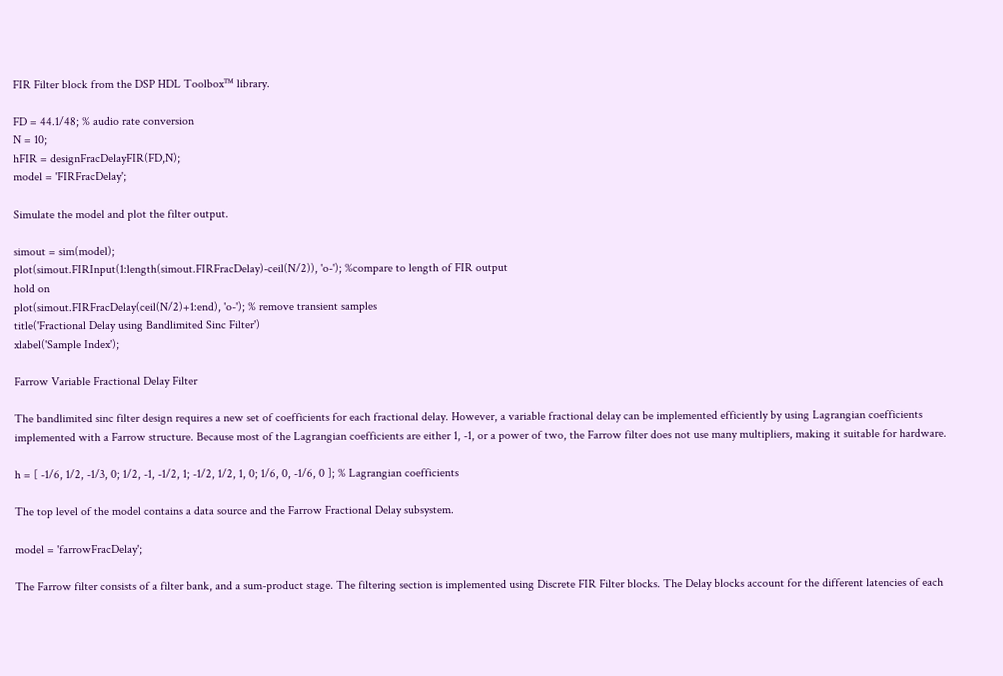FIR Filter block from the DSP HDL Toolbox™ library.

FD = 44.1/48; % audio rate conversion
N = 10;
hFIR = designFracDelayFIR(FD,N);
model = 'FIRFracDelay';

Simulate the model and plot the filter output.

simout = sim(model);
plot(simout.FIRInput(1:length(simout.FIRFracDelay)-ceil(N/2)), 'o-'); %compare to length of FIR output
hold on
plot(simout.FIRFracDelay(ceil(N/2)+1:end), 'o-'); % remove transient samples
title('Fractional Delay using Bandlimited Sinc Filter')
xlabel('Sample Index');

Farrow Variable Fractional Delay Filter

The bandlimited sinc filter design requires a new set of coefficients for each fractional delay. However, a variable fractional delay can be implemented efficiently by using Lagrangian coefficients implemented with a Farrow structure. Because most of the Lagrangian coefficients are either 1, -1, or a power of two, the Farrow filter does not use many multipliers, making it suitable for hardware.

h = [ -1/6, 1/2, -1/3, 0; 1/2, -1, -1/2, 1; -1/2, 1/2, 1, 0; 1/6, 0, -1/6, 0 ]; % Lagrangian coefficients

The top level of the model contains a data source and the Farrow Fractional Delay subsystem.

model = 'farrowFracDelay';

The Farrow filter consists of a filter bank, and a sum-product stage. The filtering section is implemented using Discrete FIR Filter blocks. The Delay blocks account for the different latencies of each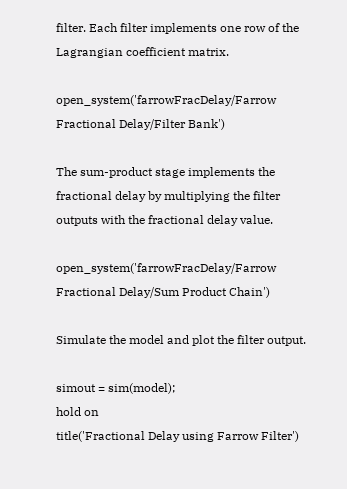filter. Each filter implements one row of the Lagrangian coefficient matrix.

open_system('farrowFracDelay/Farrow Fractional Delay/Filter Bank')

The sum-product stage implements the fractional delay by multiplying the filter outputs with the fractional delay value.

open_system('farrowFracDelay/Farrow Fractional Delay/Sum Product Chain')

Simulate the model and plot the filter output.

simout = sim(model);
hold on
title('Fractional Delay using Farrow Filter')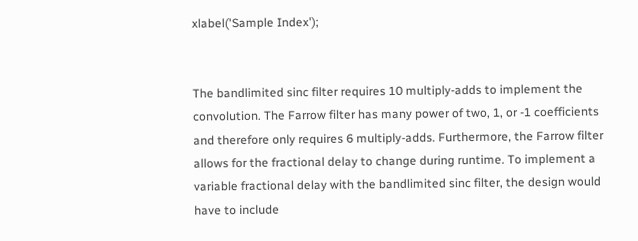xlabel('Sample Index');


The bandlimited sinc filter requires 10 multiply-adds to implement the convolution. The Farrow filter has many power of two, 1, or -1 coefficients and therefore only requires 6 multiply-adds. Furthermore, the Farrow filter allows for the fractional delay to change during runtime. To implement a variable fractional delay with the bandlimited sinc filter, the design would have to include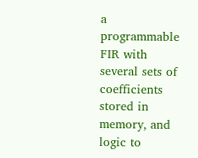a programmable FIR with several sets of coefficients stored in memory, and logic to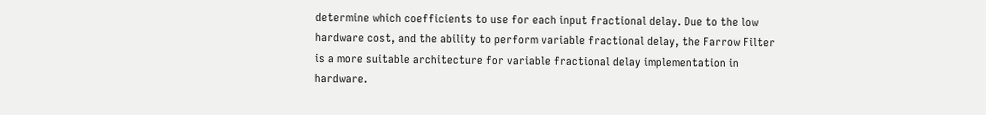determine which coefficients to use for each input fractional delay. Due to the low hardware cost, and the ability to perform variable fractional delay, the Farrow Filter is a more suitable architecture for variable fractional delay implementation in hardware.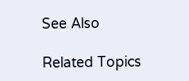See Also

Related Topics